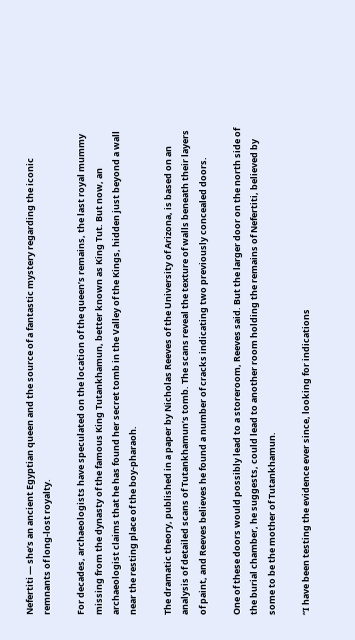Nefertiti — she’s an ancient Egyptian queen and the source of a fantastic mystery regarding the iconic remnants of long-lost royalty.

For decades, archaeologists have speculated on the location of the queen’s remains, the last royal mummy missing from the dynasty of the famous King Tutankhamun, better known as King Tut. But now, an archaeologist claims that he has found her secret tomb in the Valley of the Kings, hidden just beyond a wall near the resting place of the boy-pharaoh.

The dramatic theory, published in a paper by Nicholas Reeves of the University of Arizona, is based on an analysis of detailed scans of Tutankhamun’s tomb. The scans reveal the texture of walls beneath their layers of paint, and Reeves believes he found a number of cracks indicating two previously concealed doors.

One of these doors would possibly lead to a storeroom, Reeves said. But the larger door on the north side of the burial chamber, he suggests, could lead to another room holding the remains of Nefertiti, believed by some to be the mother of Tutankhamun.

“I have been testing the evidence ever since, looking for indications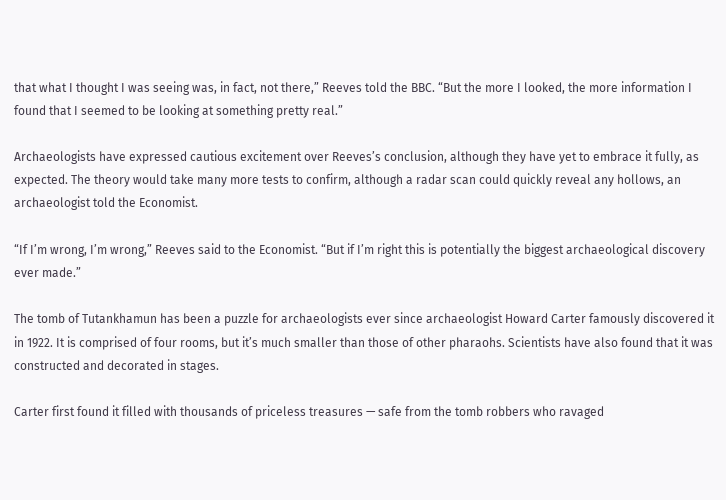that what I thought I was seeing was, in fact, not there,” Reeves told the BBC. “But the more I looked, the more information I found that I seemed to be looking at something pretty real.”

Archaeologists have expressed cautious excitement over Reeves’s conclusion, although they have yet to embrace it fully, as expected. The theory would take many more tests to confirm, although a radar scan could quickly reveal any hollows, an archaeologist told the Economist.

“If I’m wrong, I’m wrong,” Reeves said to the Economist. “But if I’m right this is potentially the biggest archaeological discovery ever made.”

The tomb of Tutankhamun has been a puzzle for archaeologists ever since archaeologist Howard Carter famously discovered it in 1922. It is comprised of four rooms, but it’s much smaller than those of other pharaohs. Scientists have also found that it was constructed and decorated in stages.

Carter first found it filled with thousands of priceless treasures — safe from the tomb robbers who ravaged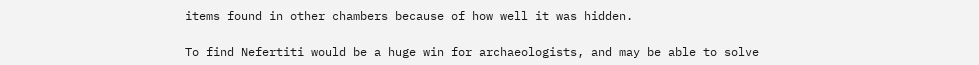items found in other chambers because of how well it was hidden.

To find Nefertiti would be a huge win for archaeologists, and may be able to solve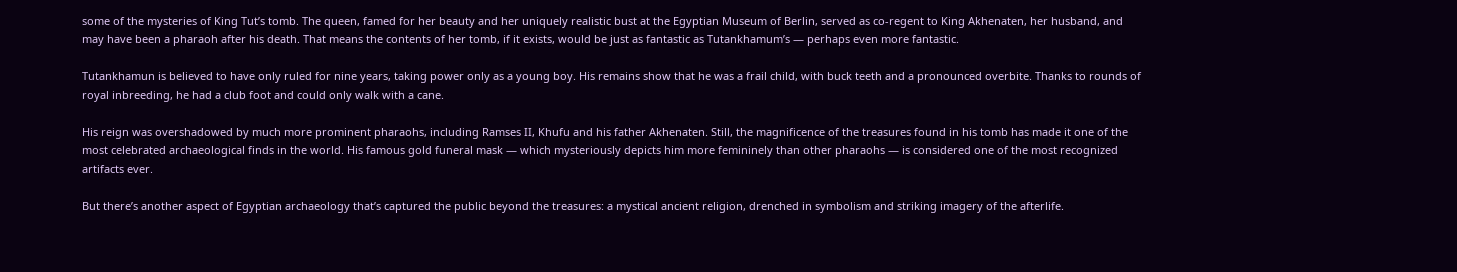some of the mysteries of King Tut’s tomb. The queen, famed for her beauty and her uniquely realistic bust at the Egyptian Museum of Berlin, served as co-regent to King Akhenaten, her husband, and may have been a pharaoh after his death. That means the contents of her tomb, if it exists, would be just as fantastic as Tutankhamum’s — perhaps even more fantastic.

Tutankhamun is believed to have only ruled for nine years, taking power only as a young boy. His remains show that he was a frail child, with buck teeth and a pronounced overbite. Thanks to rounds of royal inbreeding, he had a club foot and could only walk with a cane.

His reign was overshadowed by much more prominent pharaohs, including Ramses II, Khufu and his father Akhenaten. Still, the magnificence of the treasures found in his tomb has made it one of the most celebrated archaeological finds in the world. His famous gold funeral mask — which mysteriously depicts him more femininely than other pharaohs — is considered one of the most recognized artifacts ever.

But there’s another aspect of Egyptian archaeology that’s captured the public beyond the treasures: a mystical ancient religion, drenched in symbolism and striking imagery of the afterlife.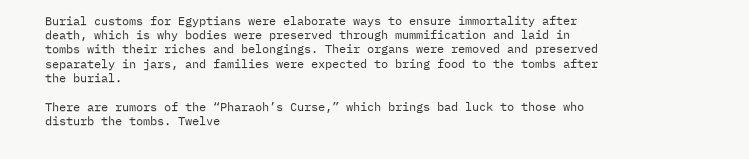Burial customs for Egyptians were elaborate ways to ensure immortality after death, which is why bodies were preserved through mummification and laid in tombs with their riches and belongings. Their organs were removed and preserved separately in jars, and families were expected to bring food to the tombs after the burial.

There are rumors of the “Pharaoh’s Curse,” which brings bad luck to those who disturb the tombs. Twelve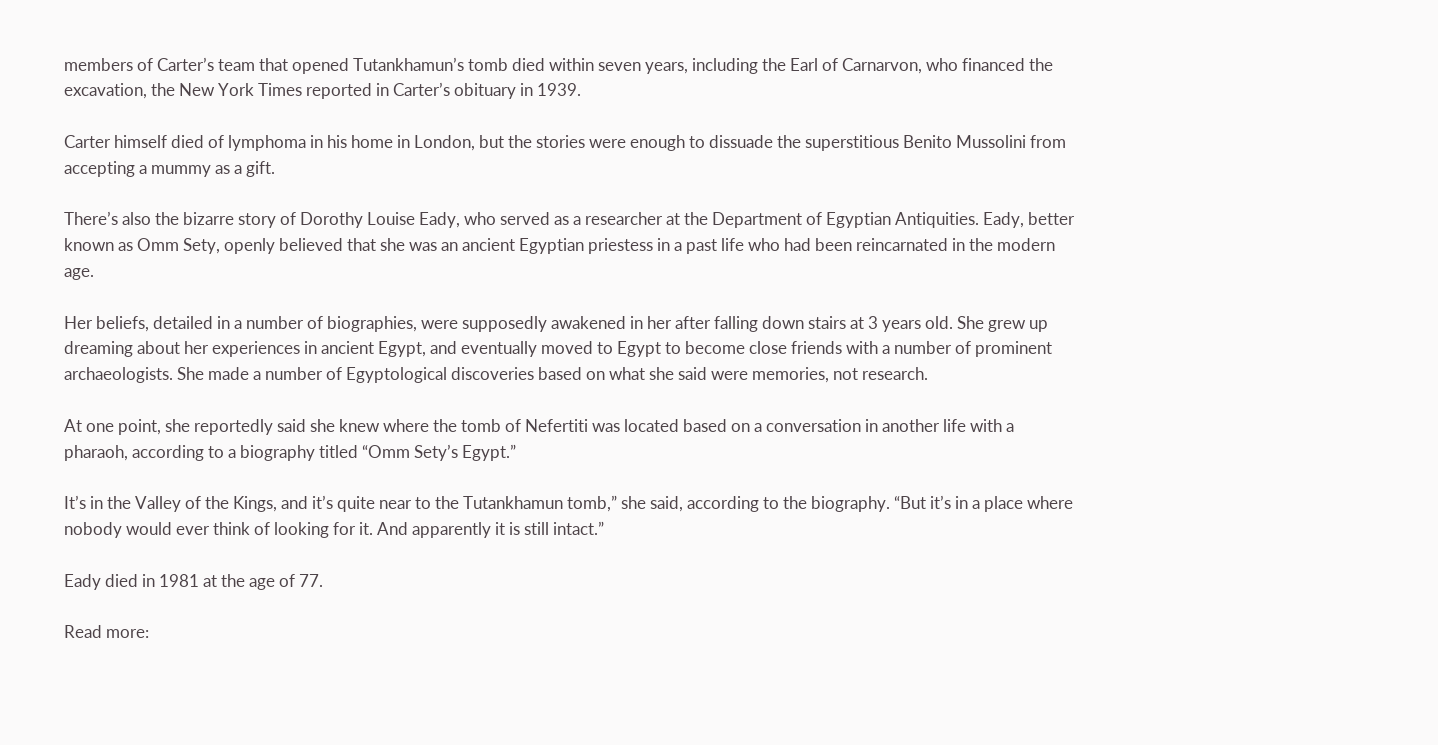members of Carter’s team that opened Tutankhamun’s tomb died within seven years, including the Earl of Carnarvon, who financed the excavation, the New York Times reported in Carter’s obituary in 1939.

Carter himself died of lymphoma in his home in London, but the stories were enough to dissuade the superstitious Benito Mussolini from accepting a mummy as a gift.

There’s also the bizarre story of Dorothy Louise Eady, who served as a researcher at the Department of Egyptian Antiquities. Eady, better known as Omm Sety, openly believed that she was an ancient Egyptian priestess in a past life who had been reincarnated in the modern age.

Her beliefs, detailed in a number of biographies, were supposedly awakened in her after falling down stairs at 3 years old. She grew up dreaming about her experiences in ancient Egypt, and eventually moved to Egypt to become close friends with a number of prominent archaeologists. She made a number of Egyptological discoveries based on what she said were memories, not research.

At one point, she reportedly said she knew where the tomb of Nefertiti was located based on a conversation in another life with a pharaoh, according to a biography titled “Omm Sety’s Egypt.”

It’s in the Valley of the Kings, and it’s quite near to the Tutankhamun tomb,” she said, according to the biography. “But it’s in a place where nobody would ever think of looking for it. And apparently it is still intact.”

Eady died in 1981 at the age of 77.

Read more: